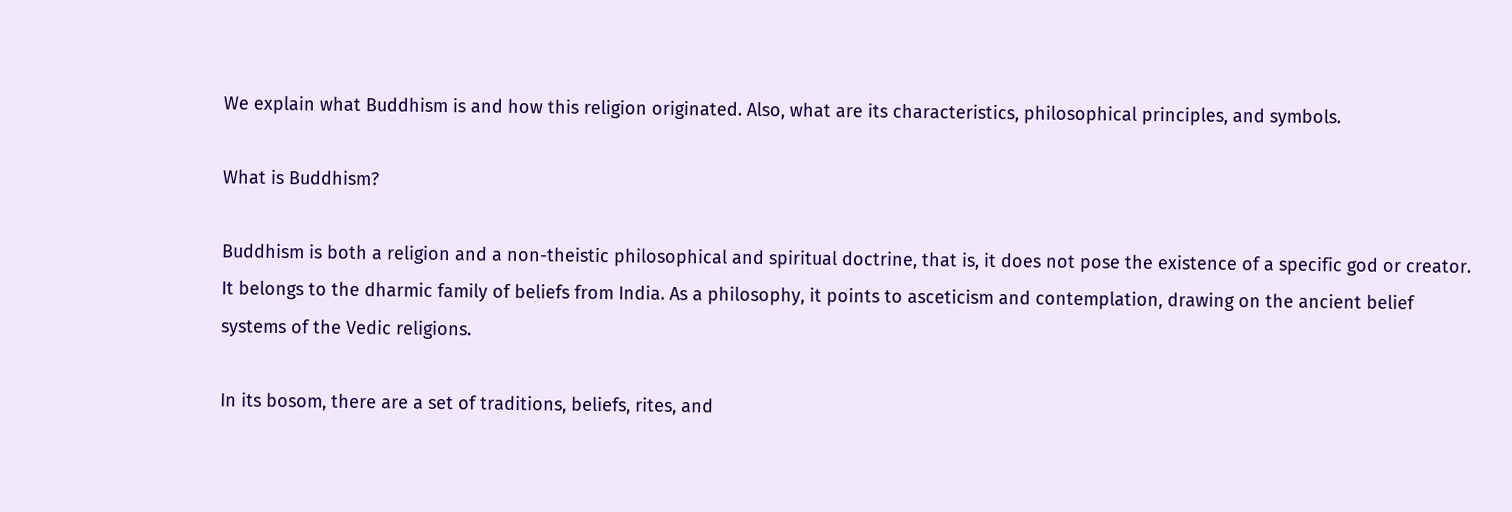We explain what Buddhism is and how this religion originated. Also, what are its characteristics, philosophical principles, and symbols.

What is Buddhism?

Buddhism is both a religion and a non-theistic philosophical and spiritual doctrine, that is, it does not pose the existence of a specific god or creator. It belongs to the dharmic family of beliefs from India. As a philosophy, it points to asceticism and contemplation, drawing on the ancient belief systems of the Vedic religions.

In its bosom, there are a set of traditions, beliefs, rites, and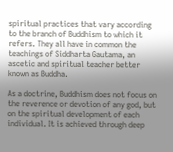spiritual practices that vary according to the branch of Buddhism to which it refers. They all have in common the teachings of Siddharta Gautama, an ascetic and spiritual teacher better known as Buddha.

As a doctrine, Buddhism does not focus on the reverence or devotion of any god, but on the spiritual development of each individual. It is achieved through deep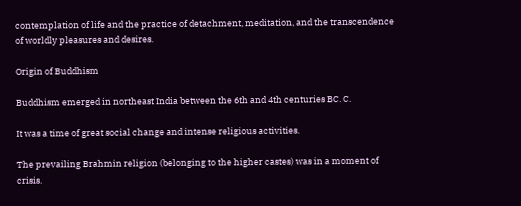contemplation of life and the practice of detachment, meditation, and the transcendence of worldly pleasures and desires.

Origin of Buddhism

Buddhism emerged in northeast India between the 6th and 4th centuries BC. C.

It was a time of great social change and intense religious activities.

The prevailing Brahmin religion (belonging to the higher castes) was in a moment of crisis.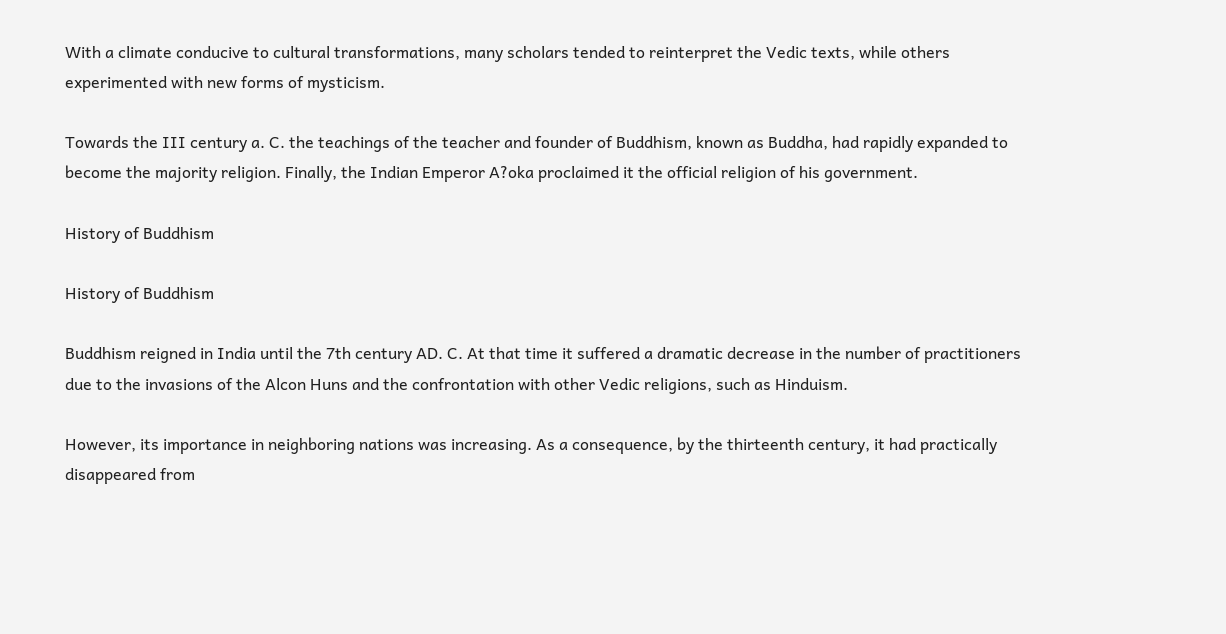With a climate conducive to cultural transformations, many scholars tended to reinterpret the Vedic texts, while others experimented with new forms of mysticism.

Towards the III century a. C. the teachings of the teacher and founder of Buddhism, known as Buddha, had rapidly expanded to become the majority religion. Finally, the Indian Emperor A?oka proclaimed it the official religion of his government.

History of Buddhism

History of Buddhism

Buddhism reigned in India until the 7th century AD. C. At that time it suffered a dramatic decrease in the number of practitioners due to the invasions of the Alcon Huns and the confrontation with other Vedic religions, such as Hinduism.

However, its importance in neighboring nations was increasing. As a consequence, by the thirteenth century, it had practically disappeared from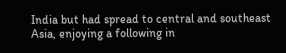India but had spread to central and southeast Asia, enjoying a following in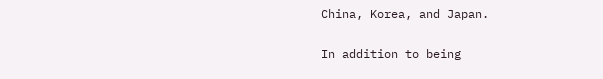China, Korea, and Japan.

In addition to being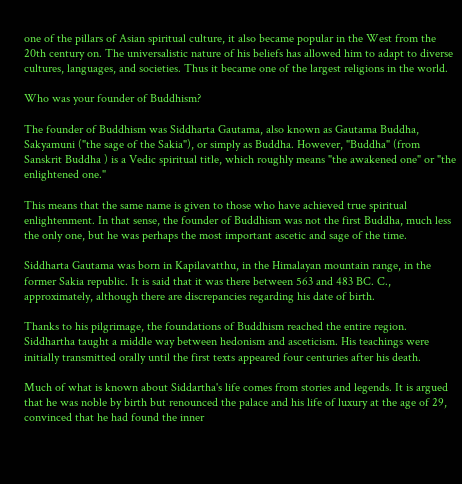one of the pillars of Asian spiritual culture, it also became popular in the West from the 20th century on. The universalistic nature of his beliefs has allowed him to adapt to diverse cultures, languages, and societies. Thus it became one of the largest religions in the world.

Who was your founder of Buddhism?

The founder of Buddhism was Siddharta Gautama, also known as Gautama Buddha, Sakyamuni ("the sage of the Sakia"), or simply as Buddha. However, "Buddha" (from Sanskrit Buddha ) is a Vedic spiritual title, which roughly means "the awakened one" or "the enlightened one."

This means that the same name is given to those who have achieved true spiritual enlightenment. In that sense, the founder of Buddhism was not the first Buddha, much less the only one, but he was perhaps the most important ascetic and sage of the time.

Siddharta Gautama was born in Kapilavatthu, in the Himalayan mountain range, in the former Sakia republic. It is said that it was there between 563 and 483 BC. C., approximately, although there are discrepancies regarding his date of birth.

Thanks to his pilgrimage, the foundations of Buddhism reached the entire region. Siddhartha taught a middle way between hedonism and asceticism. His teachings were initially transmitted orally until the first texts appeared four centuries after his death.

Much of what is known about Siddartha's life comes from stories and legends. It is argued that he was noble by birth but renounced the palace and his life of luxury at the age of 29, convinced that he had found the inner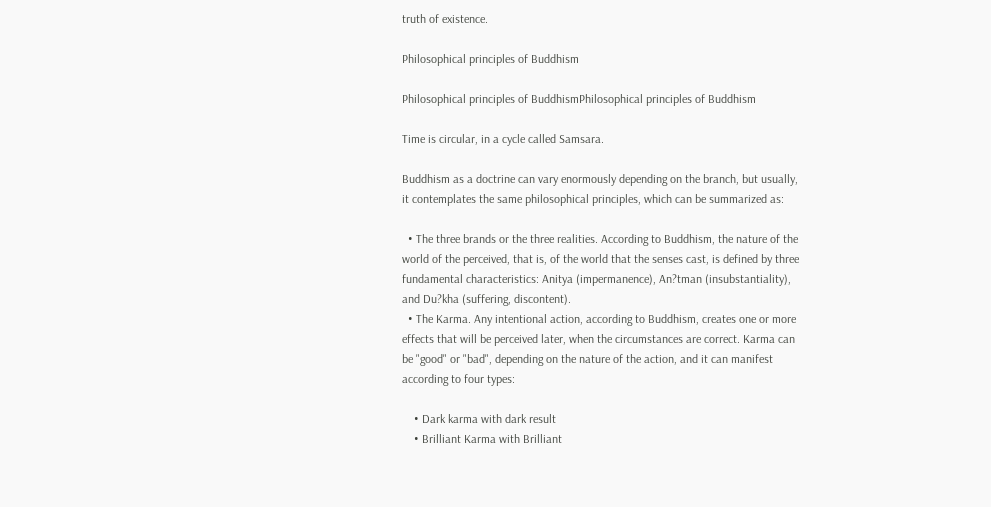truth of existence.

Philosophical principles of Buddhism

Philosophical principles of BuddhismPhilosophical principles of Buddhism

Time is circular, in a cycle called Samsara.

Buddhism as a doctrine can vary enormously depending on the branch, but usually, it contemplates the same philosophical principles, which can be summarized as:

  • The three brands or the three realities. According to Buddhism, the nature of the world of the perceived, that is, of the world that the senses cast, is defined by three fundamental characteristics: Anitya (impermanence), An?tman (insubstantiality), and Du?kha (suffering, discontent).
  • The Karma. Any intentional action, according to Buddhism, creates one or more effects that will be perceived later, when the circumstances are correct. Karma can be "good" or "bad", depending on the nature of the action, and it can manifest according to four types:

    • Dark karma with dark result
    • Brilliant Karma with Brilliant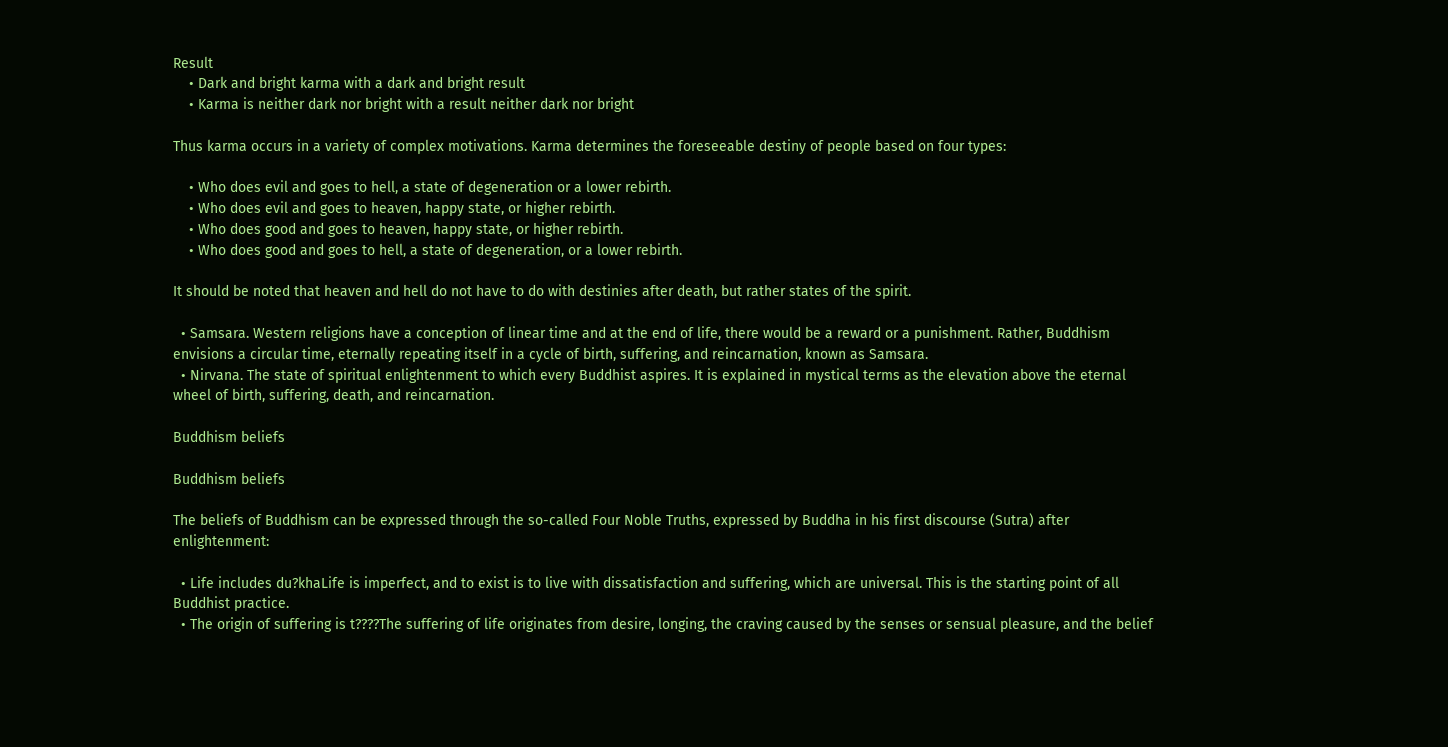Result
    • Dark and bright karma with a dark and bright result
    • Karma is neither dark nor bright with a result neither dark nor bright

Thus karma occurs in a variety of complex motivations. Karma determines the foreseeable destiny of people based on four types:

    • Who does evil and goes to hell, a state of degeneration or a lower rebirth.
    • Who does evil and goes to heaven, happy state, or higher rebirth.
    • Who does good and goes to heaven, happy state, or higher rebirth.
    • Who does good and goes to hell, a state of degeneration, or a lower rebirth.

It should be noted that heaven and hell do not have to do with destinies after death, but rather states of the spirit.

  • Samsara. Western religions have a conception of linear time and at the end of life, there would be a reward or a punishment. Rather, Buddhism envisions a circular time, eternally repeating itself in a cycle of birth, suffering, and reincarnation, known as Samsara.
  • Nirvana. The state of spiritual enlightenment to which every Buddhist aspires. It is explained in mystical terms as the elevation above the eternal wheel of birth, suffering, death, and reincarnation.

Buddhism beliefs

Buddhism beliefs

The beliefs of Buddhism can be expressed through the so-called Four Noble Truths, expressed by Buddha in his first discourse (Sutra) after enlightenment:

  • Life includes du?khaLife is imperfect, and to exist is to live with dissatisfaction and suffering, which are universal. This is the starting point of all Buddhist practice.
  • The origin of suffering is t????The suffering of life originates from desire, longing, the craving caused by the senses or sensual pleasure, and the belief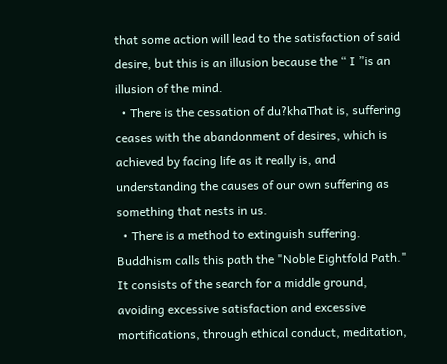that some action will lead to the satisfaction of said desire, but this is an illusion because the “ I ”is an illusion of the mind.
  • There is the cessation of du?khaThat is, suffering ceases with the abandonment of desires, which is achieved by facing life as it really is, and understanding the causes of our own suffering as something that nests in us.
  • There is a method to extinguish suffering. Buddhism calls this path the "Noble Eightfold Path." It consists of the search for a middle ground, avoiding excessive satisfaction and excessive mortifications, through ethical conduct, meditation,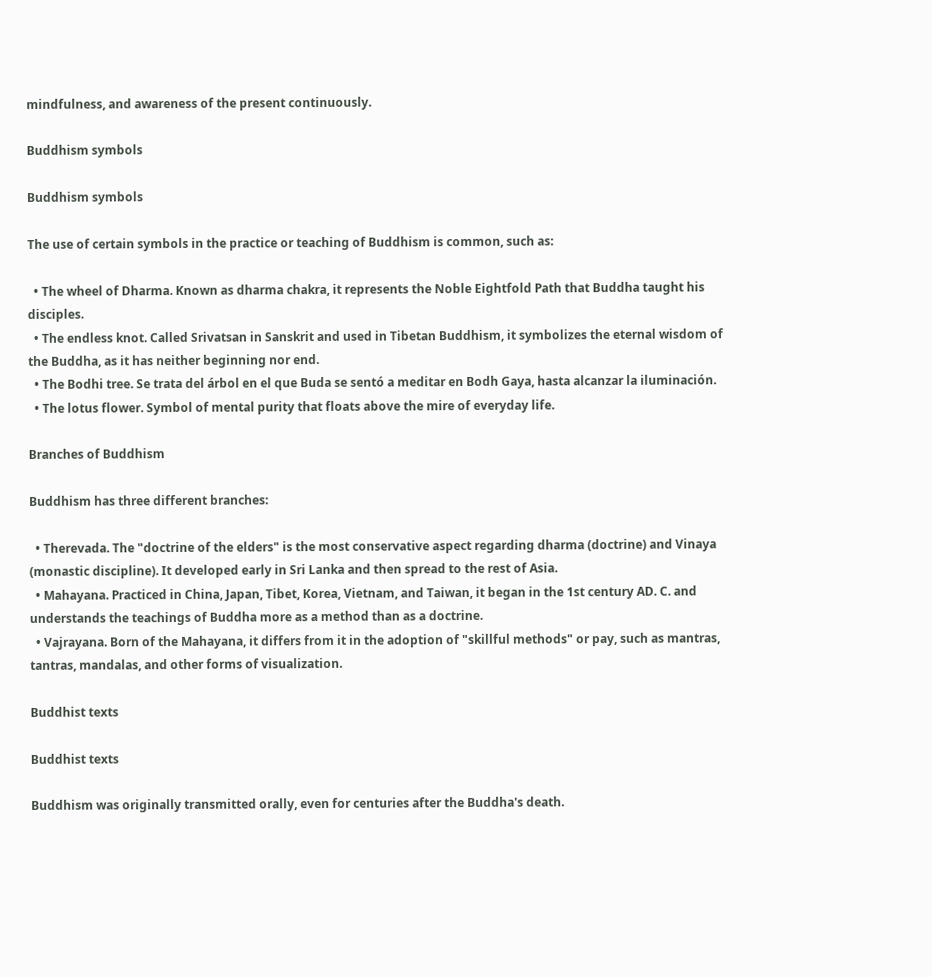mindfulness, and awareness of the present continuously.

Buddhism symbols

Buddhism symbols

The use of certain symbols in the practice or teaching of Buddhism is common, such as:

  • The wheel of Dharma. Known as dharma chakra, it represents the Noble Eightfold Path that Buddha taught his disciples.
  • The endless knot. Called Srivatsan in Sanskrit and used in Tibetan Buddhism, it symbolizes the eternal wisdom of the Buddha, as it has neither beginning nor end.
  • The Bodhi tree. Se trata del árbol en el que Buda se sentó a meditar en Bodh Gaya, hasta alcanzar la iluminación.
  • The lotus flower. Symbol of mental purity that floats above the mire of everyday life.

Branches of Buddhism

Buddhism has three different branches:

  • Therevada. The "doctrine of the elders" is the most conservative aspect regarding dharma (doctrine) and Vinaya (monastic discipline). It developed early in Sri Lanka and then spread to the rest of Asia.
  • Mahayana. Practiced in China, Japan, Tibet, Korea, Vietnam, and Taiwan, it began in the 1st century AD. C. and understands the teachings of Buddha more as a method than as a doctrine.
  • Vajrayana. Born of the Mahayana, it differs from it in the adoption of "skillful methods" or pay, such as mantras, tantras, mandalas, and other forms of visualization.

Buddhist texts

Buddhist texts

Buddhism was originally transmitted orally, even for centuries after the Buddha's death.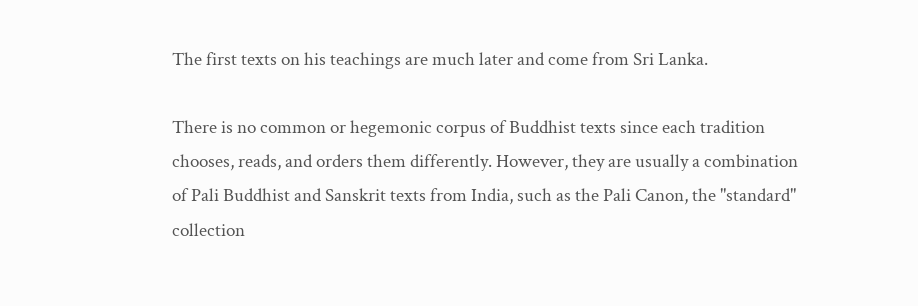The first texts on his teachings are much later and come from Sri Lanka.

There is no common or hegemonic corpus of Buddhist texts since each tradition chooses, reads, and orders them differently. However, they are usually a combination of Pali Buddhist and Sanskrit texts from India, such as the Pali Canon, the "standard" collection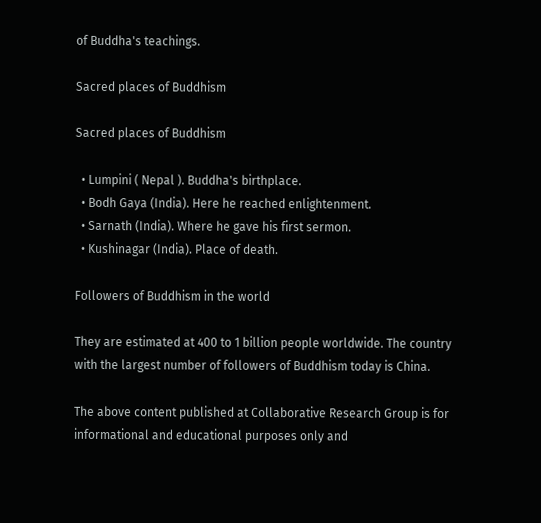of Buddha's teachings.

Sacred places of Buddhism

Sacred places of Buddhism

  • Lumpini ( Nepal ). Buddha's birthplace.
  • Bodh Gaya (India). Here he reached enlightenment.
  • Sarnath (India). Where he gave his first sermon.
  • Kushinagar (India). Place of death.

Followers of Buddhism in the world

They are estimated at 400 to 1 billion people worldwide. The country with the largest number of followers of Buddhism today is China.

The above content published at Collaborative Research Group is for informational and educational purposes only and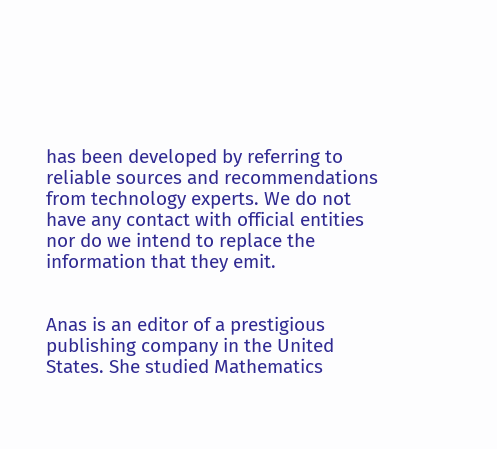has been developed by referring to reliable sources and recommendations from technology experts. We do not have any contact with official entities nor do we intend to replace the information that they emit.


Anas is an editor of a prestigious publishing company in the United States. She studied Mathematics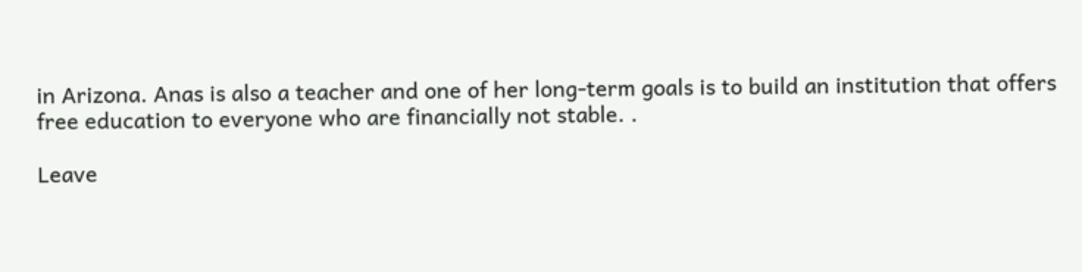in Arizona. Anas is also a teacher and one of her long-term goals is to build an institution that offers free education to everyone who are financially not stable. .

Leave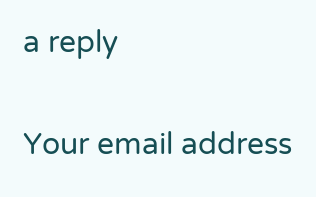a reply

Your email address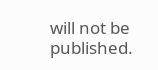will not be published.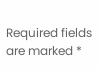Required fields are marked *